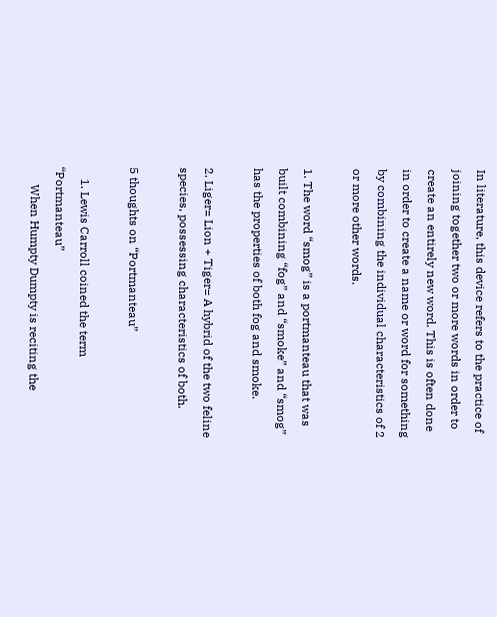In literature, this device refers to the practice of joining together two or more words in order to create an entirely new word. This is often done in order to create a name or word for something by combining the individual characteristics of 2 or more other words.

1. The word “smog” is a portmanteau that was built combining “fog” and “smoke” and “smog” has the properties of both fog and smoke.

2. Liger= Lion + Tiger= A hybrid of the two feline species, possessing characteristics of both.

5 thoughts on “Portmanteau”

    1. Lewis Carroll coined the term “Portmanteau”
      When Humpty Dumpty is reciting the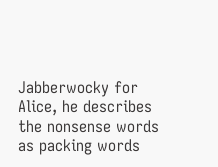Jabberwocky for Alice, he describes the nonsense words as packing words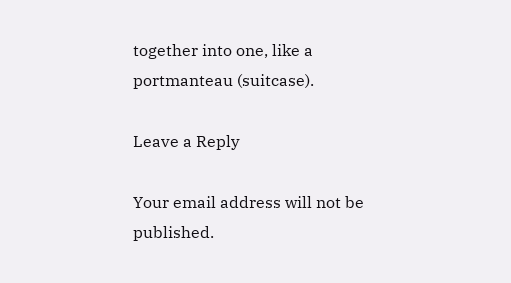together into one, like a portmanteau (suitcase).

Leave a Reply

Your email address will not be published.